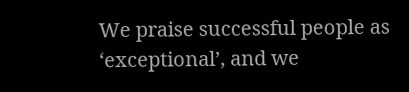We praise successful people as ‘exceptional’, and we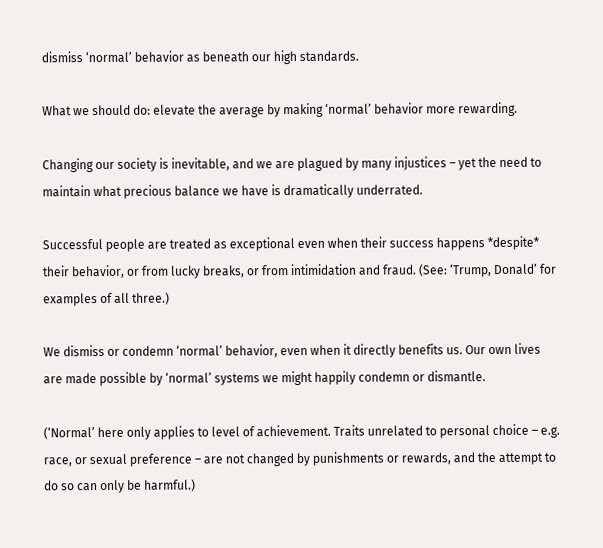dismiss ‘normal’ behavior as beneath our high standards.

What we should do: elevate the average by making ‘normal’ behavior more rewarding.

Changing our society is inevitable, and we are plagued by many injustices – yet the need to maintain what precious balance we have is dramatically underrated.

Successful people are treated as exceptional even when their success happens *despite* their behavior, or from lucky breaks, or from intimidation and fraud. (See: ‘Trump, Donald’ for examples of all three.)

We dismiss or condemn ‘normal’ behavior, even when it directly benefits us. Our own lives are made possible by ‘normal’ systems we might happily condemn or dismantle.

(‘Normal’ here only applies to level of achievement. Traits unrelated to personal choice – e.g. race, or sexual preference – are not changed by punishments or rewards, and the attempt to do so can only be harmful.)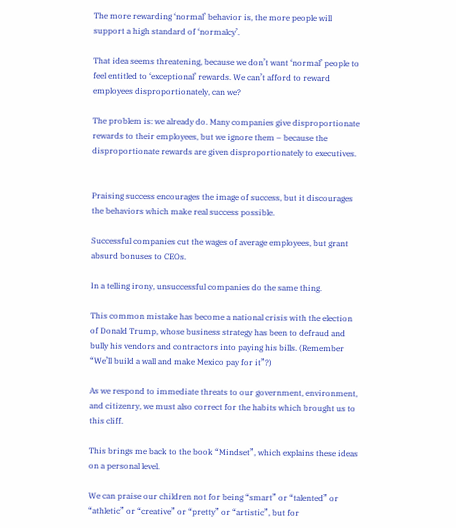The more rewarding ‘normal’ behavior is, the more people will support a high standard of ‘normalcy’.

That idea seems threatening, because we don’t want ‘normal’ people to feel entitled to ‘exceptional’ rewards. We can’t afford to reward employees disproportionately, can we?

The problem is: we already do. Many companies give disproportionate rewards to their employees, but we ignore them – because the disproportionate rewards are given disproportionately to executives.


Praising success encourages the image of success, but it discourages the behaviors which make real success possible.

Successful companies cut the wages of average employees, but grant absurd bonuses to CEOs.

In a telling irony, unsuccessful companies do the same thing.

This common mistake has become a national crisis with the election of Donald Trump, whose business strategy has been to defraud and bully his vendors and contractors into paying his bills. (Remember “We’ll build a wall and make Mexico pay for it”?)

As we respond to immediate threats to our government, environment, and citizenry, we must also correct for the habits which brought us to this cliff.

This brings me back to the book “Mindset”, which explains these ideas on a personal level.

We can praise our children not for being “smart” or “talented” or “athletic” or “creative” or “pretty” or “artistic”, but for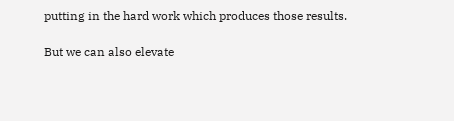putting in the hard work which produces those results.

But we can also elevate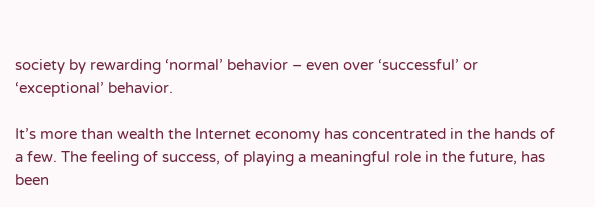society by rewarding ‘normal’ behavior – even over ‘successful’ or ‘exceptional’ behavior.

It’s more than wealth the Internet economy has concentrated in the hands of a few. The feeling of success, of playing a meaningful role in the future, has been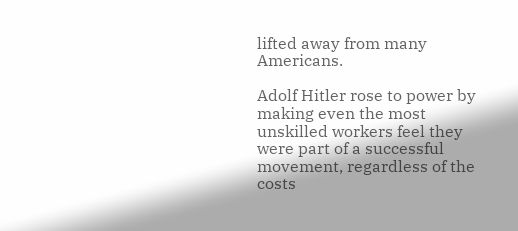lifted away from many Americans.

Adolf Hitler rose to power by making even the most unskilled workers feel they were part of a successful movement, regardless of the costs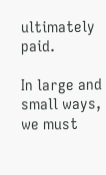ultimately paid.

In large and small ways, we must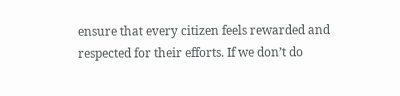ensure that every citizen feels rewarded and respected for their efforts. If we don’t do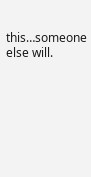this…someone else will.